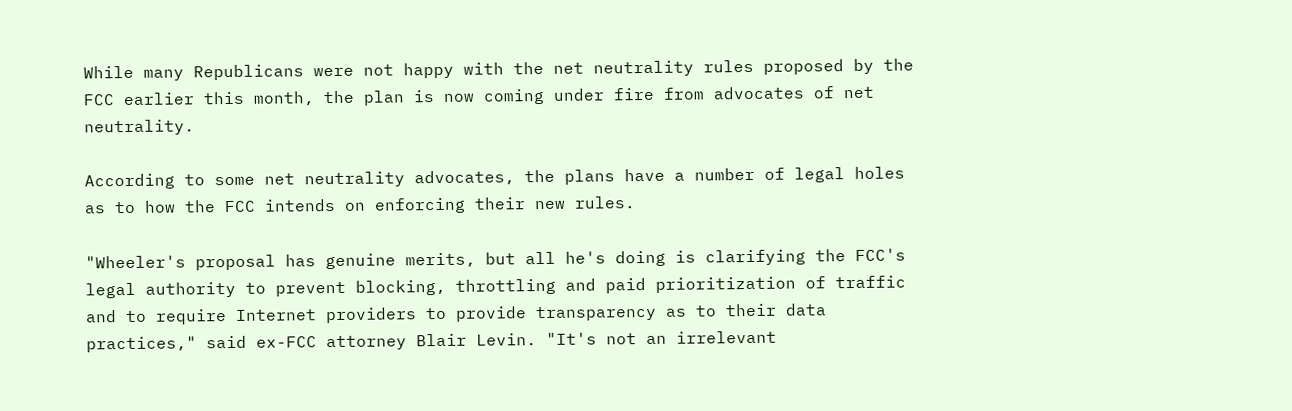While many Republicans were not happy with the net neutrality rules proposed by the FCC earlier this month, the plan is now coming under fire from advocates of net neutrality.

According to some net neutrality advocates, the plans have a number of legal holes as to how the FCC intends on enforcing their new rules.

"Wheeler's proposal has genuine merits, but all he's doing is clarifying the FCC's legal authority to prevent blocking, throttling and paid prioritization of traffic and to require Internet providers to provide transparency as to their data practices," said ex-FCC attorney Blair Levin. "It's not an irrelevant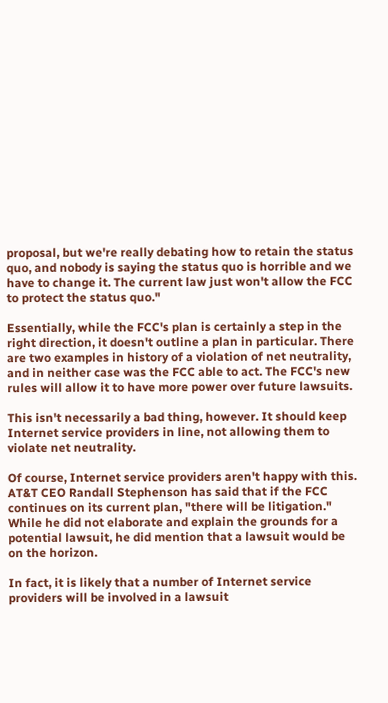proposal, but we're really debating how to retain the status quo, and nobody is saying the status quo is horrible and we have to change it. The current law just won't allow the FCC to protect the status quo."

Essentially, while the FCC's plan is certainly a step in the right direction, it doesn't outline a plan in particular. There are two examples in history of a violation of net neutrality, and in neither case was the FCC able to act. The FCC's new rules will allow it to have more power over future lawsuits.

This isn't necessarily a bad thing, however. It should keep Internet service providers in line, not allowing them to violate net neutrality.

Of course, Internet service providers aren't happy with this. AT&T CEO Randall Stephenson has said that if the FCC continues on its current plan, "there will be litigation." While he did not elaborate and explain the grounds for a potential lawsuit, he did mention that a lawsuit would be on the horizon.

In fact, it is likely that a number of Internet service providers will be involved in a lawsuit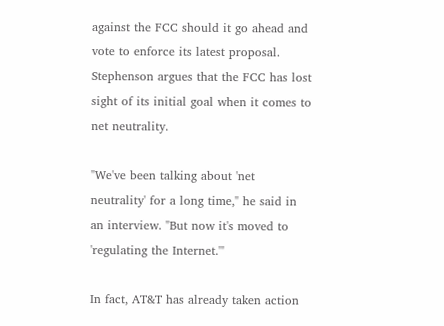against the FCC should it go ahead and vote to enforce its latest proposal. Stephenson argues that the FCC has lost sight of its initial goal when it comes to net neutrality.

"We've been talking about 'net neutrality' for a long time," he said in an interview. "But now it's moved to 'regulating the Internet.'"

In fact, AT&T has already taken action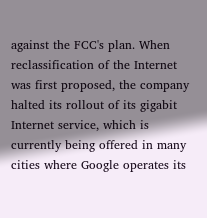against the FCC's plan. When reclassification of the Internet was first proposed, the company halted its rollout of its gigabit Internet service, which is currently being offered in many cities where Google operates its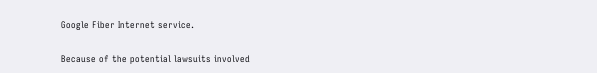Google Fiber Internet service.

Because of the potential lawsuits involved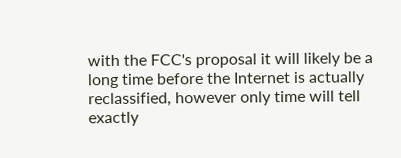with the FCC's proposal it will likely be a long time before the Internet is actually reclassified, however only time will tell exactly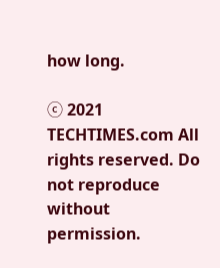how long.

ⓒ 2021 TECHTIMES.com All rights reserved. Do not reproduce without permission.